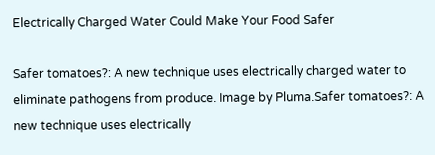Electrically Charged Water Could Make Your Food Safer

Safer tomatoes?: A new technique uses electrically charged water to eliminate pathogens from produce. Image by Pluma.Safer tomatoes?: A new technique uses electrically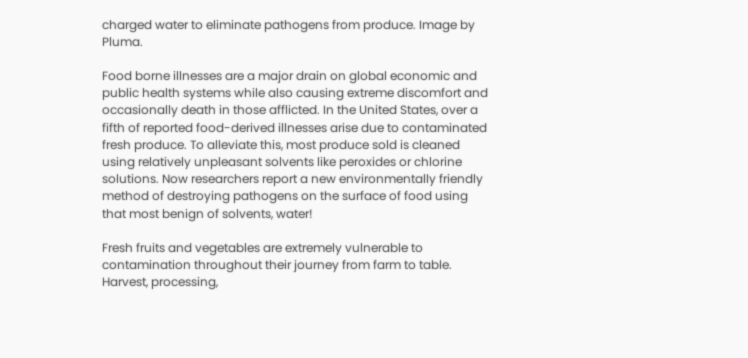charged water to eliminate pathogens from produce. Image by Pluma.

Food borne illnesses are a major drain on global economic and public health systems while also causing extreme discomfort and occasionally death in those afflicted. In the United States, over a fifth of reported food-derived illnesses arise due to contaminated fresh produce. To alleviate this, most produce sold is cleaned using relatively unpleasant solvents like peroxides or chlorine solutions. Now researchers report a new environmentally friendly method of destroying pathogens on the surface of food using that most benign of solvents, water!

Fresh fruits and vegetables are extremely vulnerable to contamination throughout their journey from farm to table. Harvest, processing,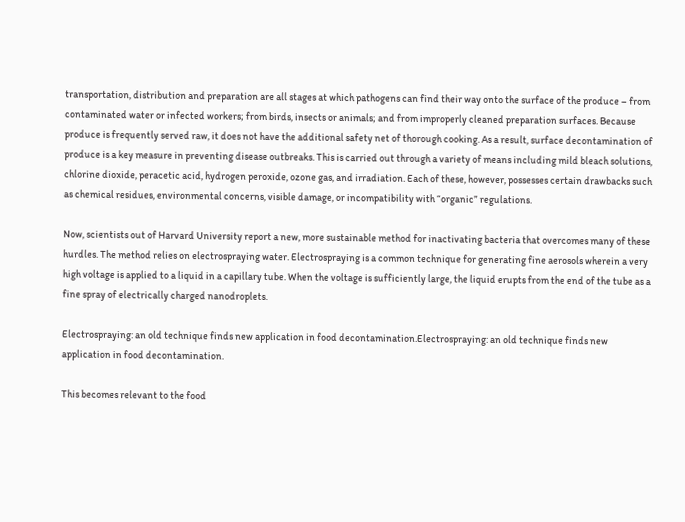transportation, distribution and preparation are all stages at which pathogens can find their way onto the surface of the produce – from contaminated water or infected workers; from birds, insects or animals; and from improperly cleaned preparation surfaces. Because produce is frequently served raw, it does not have the additional safety net of thorough cooking. As a result, surface decontamination of produce is a key measure in preventing disease outbreaks. This is carried out through a variety of means including mild bleach solutions, chlorine dioxide, peracetic acid, hydrogen peroxide, ozone gas, and irradiation. Each of these, however, possesses certain drawbacks such as chemical residues, environmental concerns, visible damage, or incompatibility with “organic” regulations.

Now, scientists out of Harvard University report a new, more sustainable method for inactivating bacteria that overcomes many of these hurdles. The method relies on electrospraying water. Electrospraying is a common technique for generating fine aerosols wherein a very high voltage is applied to a liquid in a capillary tube. When the voltage is sufficiently large, the liquid erupts from the end of the tube as a fine spray of electrically charged nanodroplets.

Electrospraying: an old technique finds new application in food decontamination.Electrospraying: an old technique finds new application in food decontamination.

This becomes relevant to the food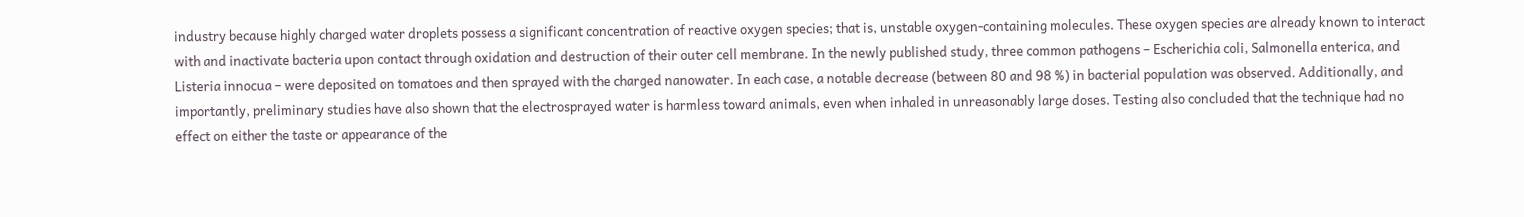industry because highly charged water droplets possess a significant concentration of reactive oxygen species; that is, unstable oxygen-containing molecules. These oxygen species are already known to interact with and inactivate bacteria upon contact through oxidation and destruction of their outer cell membrane. In the newly published study, three common pathogens – Escherichia coli, Salmonella enterica, and Listeria innocua – were deposited on tomatoes and then sprayed with the charged nanowater. In each case, a notable decrease (between 80 and 98 %) in bacterial population was observed. Additionally, and importantly, preliminary studies have also shown that the electrosprayed water is harmless toward animals, even when inhaled in unreasonably large doses. Testing also concluded that the technique had no effect on either the taste or appearance of the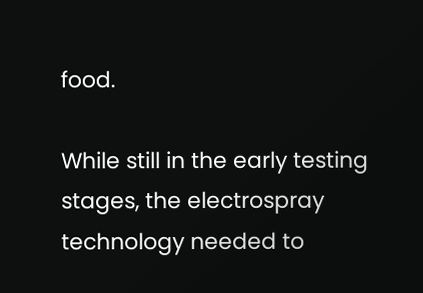food.

While still in the early testing stages, the electrospray technology needed to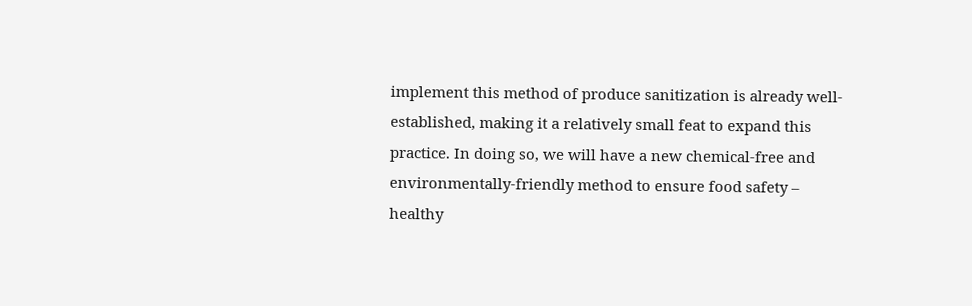implement this method of produce sanitization is already well-established, making it a relatively small feat to expand this practice. In doing so, we will have a new chemical-free and environmentally-friendly method to ensure food safety – healthy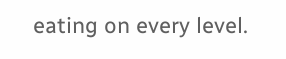eating on every level.